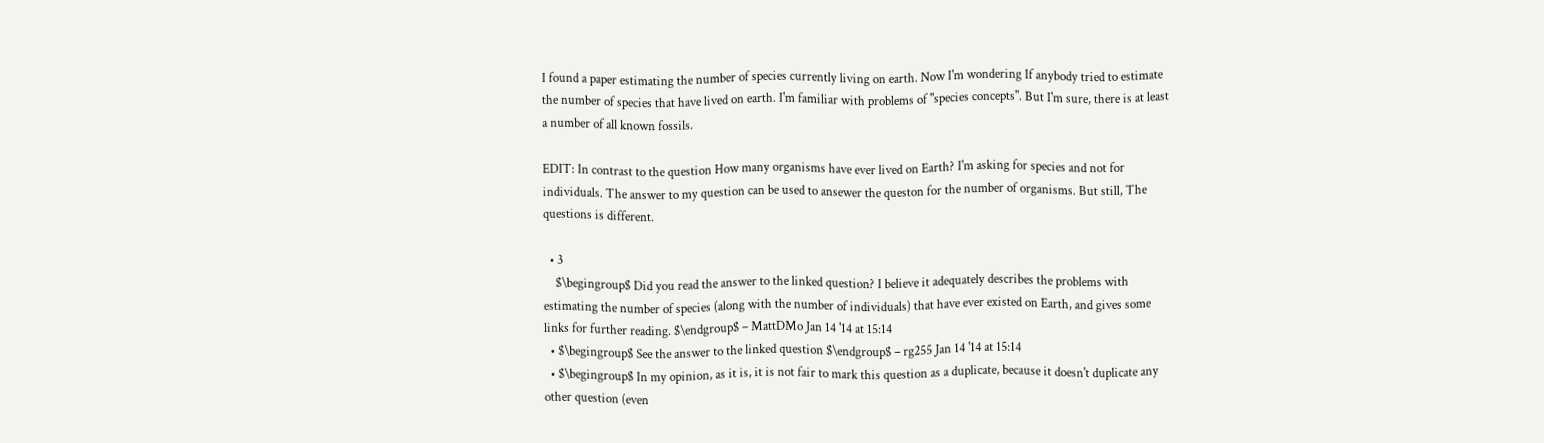I found a paper estimating the number of species currently living on earth. Now I'm wondering If anybody tried to estimate the number of species that have lived on earth. I'm familiar with problems of "species concepts". But I'm sure, there is at least a number of all known fossils.

EDIT: In contrast to the question How many organisms have ever lived on Earth? I'm asking for species and not for individuals. The answer to my question can be used to ansewer the queston for the number of organisms. But still, The questions is different.

  • 3
    $\begingroup$ Did you read the answer to the linked question? I believe it adequately describes the problems with estimating the number of species (along with the number of individuals) that have ever existed on Earth, and gives some links for further reading. $\endgroup$ – MattDMo Jan 14 '14 at 15:14
  • $\begingroup$ See the answer to the linked question $\endgroup$ – rg255 Jan 14 '14 at 15:14
  • $\begingroup$ In my opinion, as it is, it is not fair to mark this question as a duplicate, because it doesn't duplicate any other question (even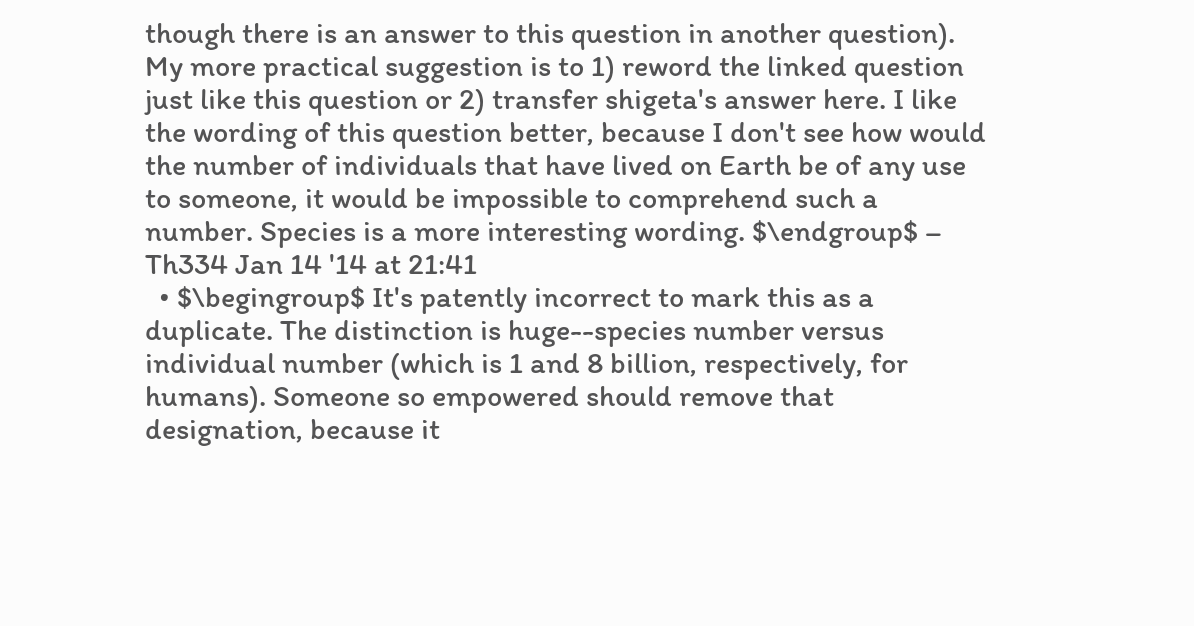though there is an answer to this question in another question). My more practical suggestion is to 1) reword the linked question just like this question or 2) transfer shigeta's answer here. I like the wording of this question better, because I don't see how would the number of individuals that have lived on Earth be of any use to someone, it would be impossible to comprehend such a number. Species is a more interesting wording. $\endgroup$ – Th334 Jan 14 '14 at 21:41
  • $\begingroup$ It's patently incorrect to mark this as a duplicate. The distinction is huge--species number versus individual number (which is 1 and 8 billion, respectively, for humans). Someone so empowered should remove that designation, because it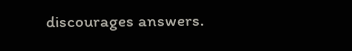discourages answers.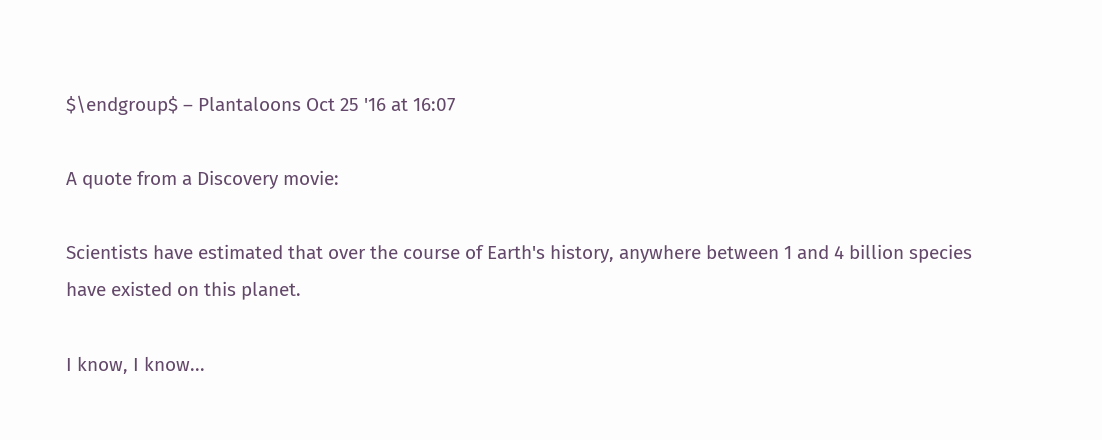$\endgroup$ – Plantaloons Oct 25 '16 at 16:07

A quote from a Discovery movie:

Scientists have estimated that over the course of Earth's history, anywhere between 1 and 4 billion species have existed on this planet.

I know, I know...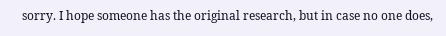sorry. I hope someone has the original research, but in case no one does,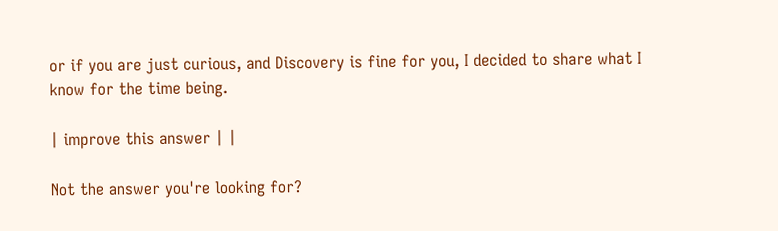or if you are just curious, and Discovery is fine for you, I decided to share what I know for the time being.

| improve this answer | |

Not the answer you're looking for?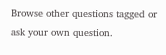Browse other questions tagged or ask your own question.